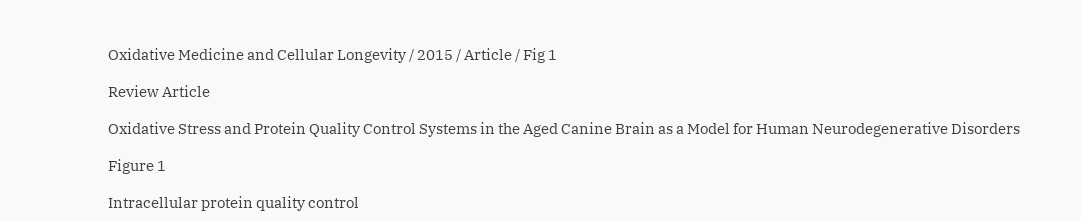Oxidative Medicine and Cellular Longevity / 2015 / Article / Fig 1

Review Article

Oxidative Stress and Protein Quality Control Systems in the Aged Canine Brain as a Model for Human Neurodegenerative Disorders

Figure 1

Intracellular protein quality control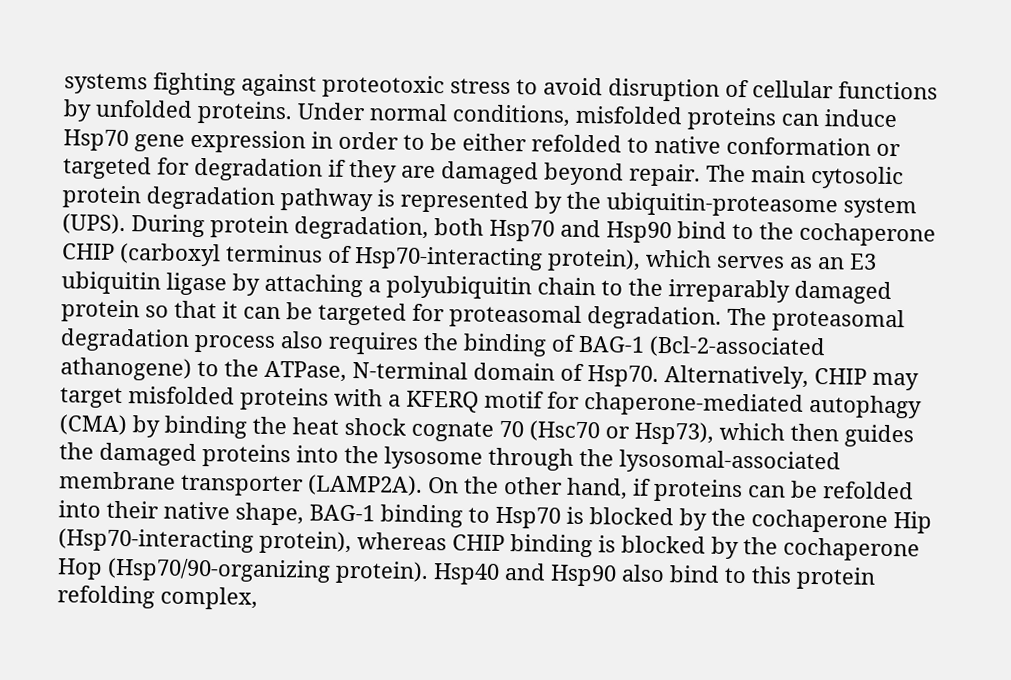systems fighting against proteotoxic stress to avoid disruption of cellular functions by unfolded proteins. Under normal conditions, misfolded proteins can induce Hsp70 gene expression in order to be either refolded to native conformation or targeted for degradation if they are damaged beyond repair. The main cytosolic protein degradation pathway is represented by the ubiquitin-proteasome system (UPS). During protein degradation, both Hsp70 and Hsp90 bind to the cochaperone CHIP (carboxyl terminus of Hsp70-interacting protein), which serves as an E3 ubiquitin ligase by attaching a polyubiquitin chain to the irreparably damaged protein so that it can be targeted for proteasomal degradation. The proteasomal degradation process also requires the binding of BAG-1 (Bcl-2-associated athanogene) to the ATPase, N-terminal domain of Hsp70. Alternatively, CHIP may target misfolded proteins with a KFERQ motif for chaperone-mediated autophagy (CMA) by binding the heat shock cognate 70 (Hsc70 or Hsp73), which then guides the damaged proteins into the lysosome through the lysosomal-associated membrane transporter (LAMP2A). On the other hand, if proteins can be refolded into their native shape, BAG-1 binding to Hsp70 is blocked by the cochaperone Hip (Hsp70-interacting protein), whereas CHIP binding is blocked by the cochaperone Hop (Hsp70/90-organizing protein). Hsp40 and Hsp90 also bind to this protein refolding complex,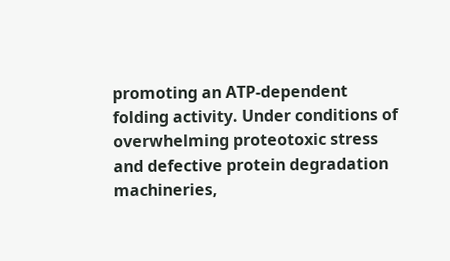promoting an ATP-dependent folding activity. Under conditions of overwhelming proteotoxic stress and defective protein degradation machineries,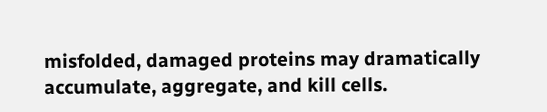misfolded, damaged proteins may dramatically accumulate, aggregate, and kill cells.